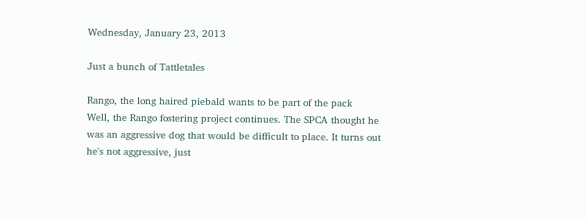Wednesday, January 23, 2013

Just a bunch of Tattletales

Rango, the long haired piebald wants to be part of the pack
Well, the Rango fostering project continues. The SPCA thought he was an aggressive dog that would be difficult to place. It turns out he's not aggressive, just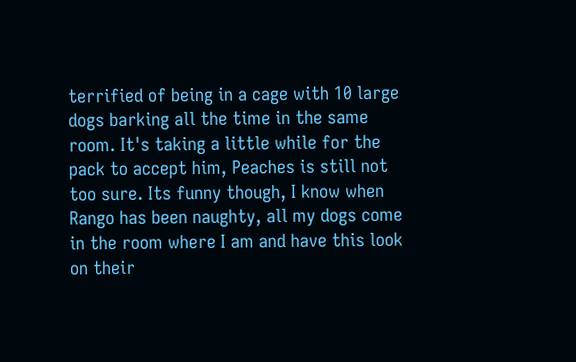terrified of being in a cage with 10 large dogs barking all the time in the same room. It's taking a little while for the pack to accept him, Peaches is still not too sure. Its funny though, I know when Rango has been naughty, all my dogs come in the room where I am and have this look on their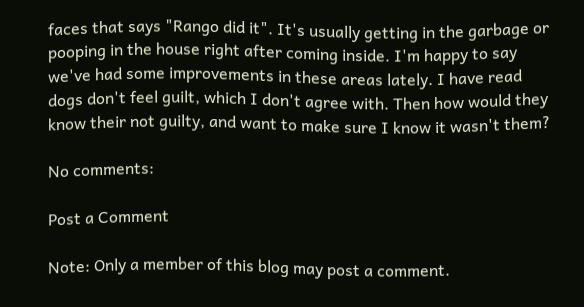faces that says "Rango did it". It's usually getting in the garbage or pooping in the house right after coming inside. I'm happy to say we've had some improvements in these areas lately. I have read dogs don't feel guilt, which I don't agree with. Then how would they know their not guilty, and want to make sure I know it wasn't them?

No comments:

Post a Comment

Note: Only a member of this blog may post a comment.